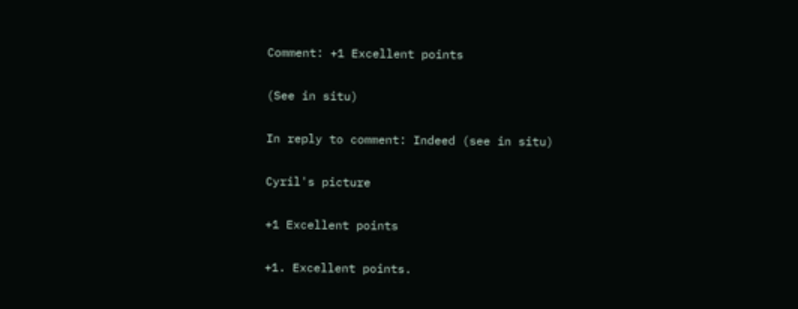Comment: +1 Excellent points

(See in situ)

In reply to comment: Indeed (see in situ)

Cyril's picture

+1 Excellent points

+1. Excellent points.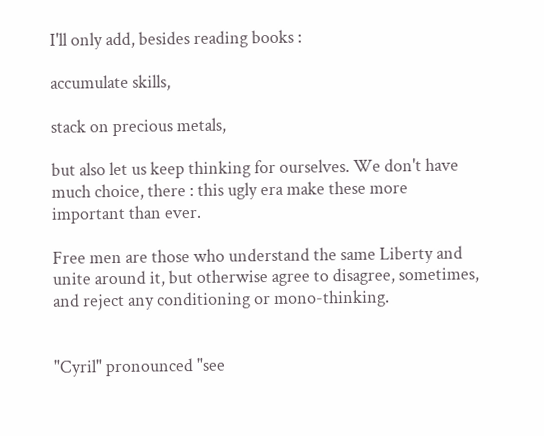I'll only add, besides reading books :

accumulate skills,

stack on precious metals,

but also let us keep thinking for ourselves. We don't have much choice, there : this ugly era make these more important than ever.

Free men are those who understand the same Liberty and unite around it, but otherwise agree to disagree, sometimes, and reject any conditioning or mono-thinking.


"Cyril" pronounced "see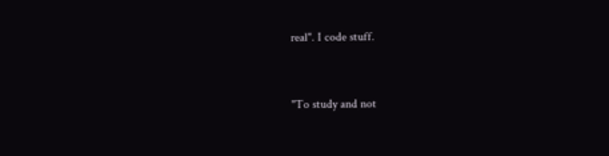real". I code stuff.


"To study and not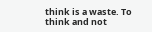think is a waste. To think and not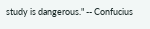study is dangerous." -- Confucius